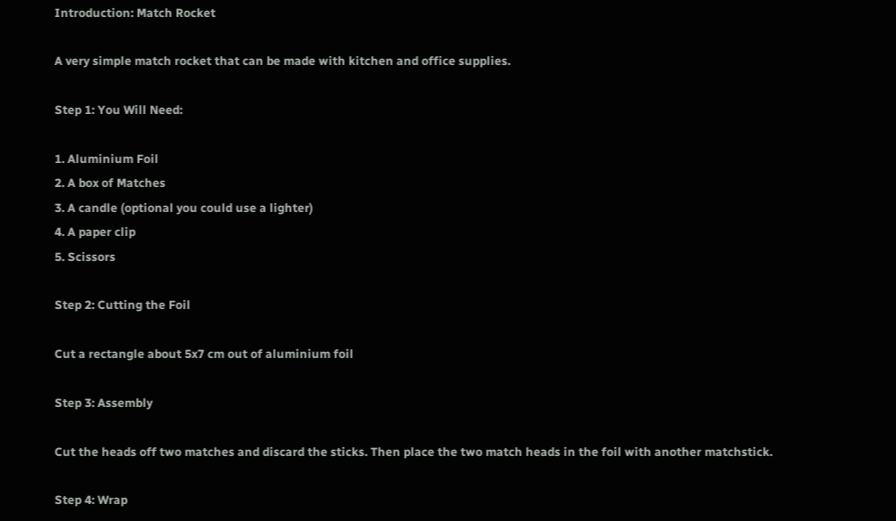Introduction: Match Rocket

A very simple match rocket that can be made with kitchen and office supplies.

Step 1: You Will Need:

1. Aluminium Foil
2. A box of Matches
3. A candle (optional you could use a lighter)
4. A paper clip
5. Scissors

Step 2: Cutting the Foil

Cut a rectangle about 5x7 cm out of aluminium foil

Step 3: Assembly

Cut the heads off two matches and discard the sticks. Then place the two match heads in the foil with another matchstick.

Step 4: Wrap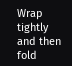Wrap tightly and then fold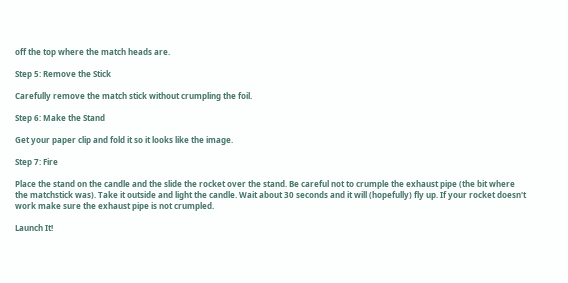off the top where the match heads are.

Step 5: Remove the Stick

Carefully remove the match stick without crumpling the foil.

Step 6: Make the Stand

Get your paper clip and fold it so it looks like the image.

Step 7: Fire

Place the stand on the candle and the slide the rocket over the stand. Be careful not to crumple the exhaust pipe (the bit where the matchstick was). Take it outside and light the candle. Wait about 30 seconds and it will (hopefully) fly up. If your rocket doesn't work make sure the exhaust pipe is not crumpled.

Launch It!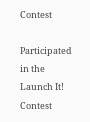Contest

Participated in the
Launch It! Contest